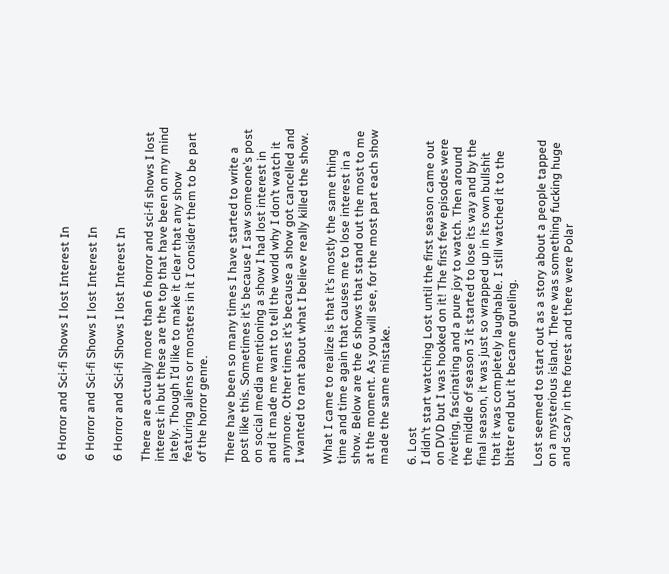6 Horror and Sci-fi Shows I lost Interest In

6 Horror and Sci-fi Shows I lost Interest In

6 Horror and Sci-fi Shows I lost Interest In

There are actually more than 6 horror and sci-fi shows I lost interest in but these are the top that have been on my mind lately. Though I’d like to make it clear that any show featuring aliens or monsters in it I consider them to be part of the horror genre.

There have been so many times I have started to write a post like this. Sometimes it’s because I saw someone’s post on social media mentioning a show I had lost interest in and it made me want to tell the world why I don’t watch it anymore. Other times it’s because a show got cancelled and I wanted to rant about what I believe really killed the show.

What I came to realize is that it’s mostly the same thing time and time again that causes me to lose interest in a show. Below are the 6 shows that stand out the most to me at the moment. As you will see, for the most part each show made the same mistake.

6. Lost
I didn’t start watching Lost until the first season came out on DVD but I was hooked on it! The first few episodes were riveting, fascinating and a pure joy to watch. Then around the middle of season 3 it started to lose its way and by the final season, it was just so wrapped up in its own bullshit that it was completely laughable. I still watched it to the bitter end but it became grueling.

Lost seemed to start out as a story about a people tapped on a mysterious island. There was something fucking huge and scary in the forest and there were Polar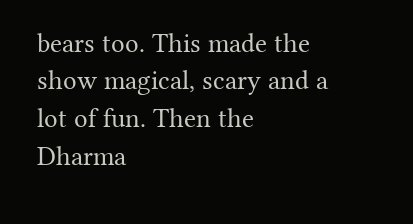bears too. This made the show magical, scary and a lot of fun. Then the Dharma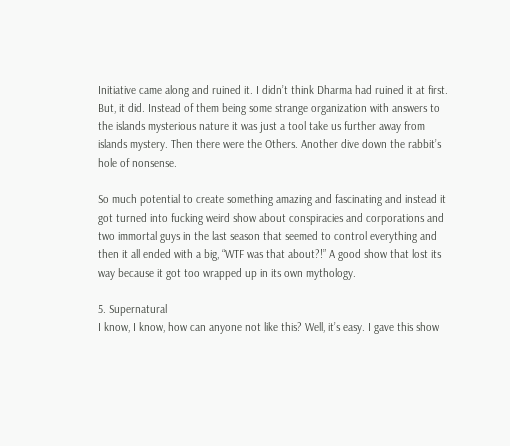Initiative came along and ruined it. I didn’t think Dharma had ruined it at first. But, it did. Instead of them being some strange organization with answers to the islands mysterious nature it was just a tool take us further away from islands mystery. Then there were the Others. Another dive down the rabbit’s hole of nonsense.

So much potential to create something amazing and fascinating and instead it got turned into fucking weird show about conspiracies and corporations and two immortal guys in the last season that seemed to control everything and then it all ended with a big, “WTF was that about?!” A good show that lost its way because it got too wrapped up in its own mythology.

5. Supernatural
I know, I know, how can anyone not like this? Well, it’s easy. I gave this show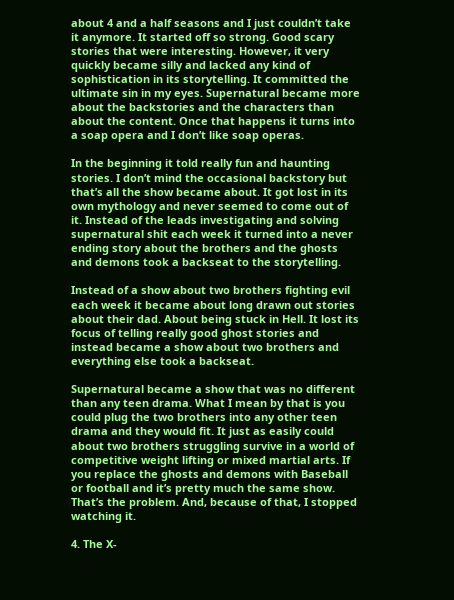about 4 and a half seasons and I just couldn’t take it anymore. It started off so strong. Good scary stories that were interesting. However, it very quickly became silly and lacked any kind of sophistication in its storytelling. It committed the ultimate sin in my eyes. Supernatural became more about the backstories and the characters than about the content. Once that happens it turns into a soap opera and I don’t like soap operas.

In the beginning it told really fun and haunting stories. I don’t mind the occasional backstory but that’s all the show became about. It got lost in its own mythology and never seemed to come out of it. Instead of the leads investigating and solving supernatural shit each week it turned into a never ending story about the brothers and the ghosts and demons took a backseat to the storytelling.

Instead of a show about two brothers fighting evil each week it became about long drawn out stories about their dad. About being stuck in Hell. It lost its focus of telling really good ghost stories and instead became a show about two brothers and everything else took a backseat.

Supernatural became a show that was no different than any teen drama. What I mean by that is you could plug the two brothers into any other teen drama and they would fit. It just as easily could about two brothers struggling survive in a world of competitive weight lifting or mixed martial arts. If you replace the ghosts and demons with Baseball or football and it’s pretty much the same show. That’s the problem. And, because of that, I stopped watching it.

4. The X-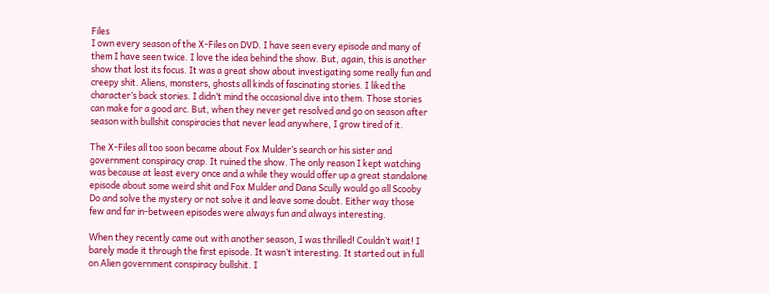Files
I own every season of the X-Files on DVD. I have seen every episode and many of them I have seen twice. I love the idea behind the show. But, again, this is another show that lost its focus. It was a great show about investigating some really fun and creepy shit. Aliens, monsters, ghosts all kinds of fascinating stories. I liked the character’s back stories. I didn’t mind the occasional dive into them. Those stories can make for a good arc. But, when they never get resolved and go on season after season with bullshit conspiracies that never lead anywhere, I grow tired of it.

The X-Files all too soon became about Fox Mulder’s search or his sister and government conspiracy crap. It ruined the show. The only reason I kept watching was because at least every once and a while they would offer up a great standalone episode about some weird shit and Fox Mulder and Dana Scully would go all Scooby Do and solve the mystery or not solve it and leave some doubt. Either way those few and far in-between episodes were always fun and always interesting.

When they recently came out with another season, I was thrilled! Couldn’t wait! I barely made it through the first episode. It wasn’t interesting. It started out in full on Alien government conspiracy bullshit. I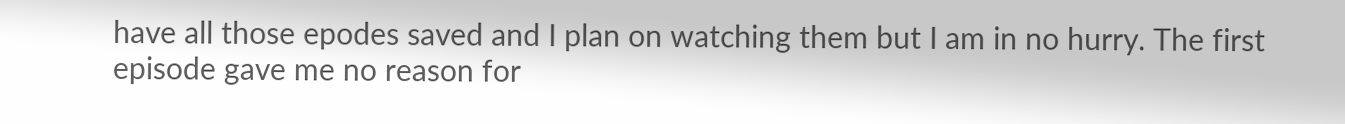have all those epodes saved and I plan on watching them but I am in no hurry. The first episode gave me no reason for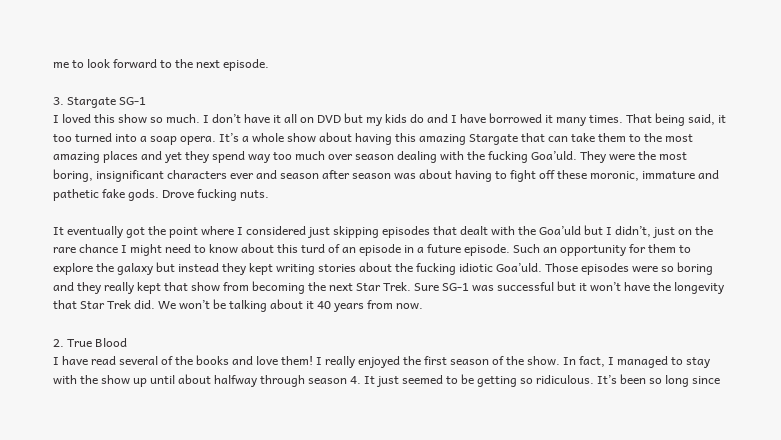me to look forward to the next episode.

3. Stargate SG-1
I loved this show so much. I don’t have it all on DVD but my kids do and I have borrowed it many times. That being said, it too turned into a soap opera. It’s a whole show about having this amazing Stargate that can take them to the most amazing places and yet they spend way too much over season dealing with the fucking Goa’uld. They were the most boring, insignificant characters ever and season after season was about having to fight off these moronic, immature and pathetic fake gods. Drove fucking nuts.

It eventually got the point where I considered just skipping episodes that dealt with the Goa’uld but I didn’t, just on the rare chance I might need to know about this turd of an episode in a future episode. Such an opportunity for them to explore the galaxy but instead they kept writing stories about the fucking idiotic Goa’uld. Those episodes were so boring and they really kept that show from becoming the next Star Trek. Sure SG-1 was successful but it won’t have the longevity that Star Trek did. We won’t be talking about it 40 years from now.

2. True Blood
I have read several of the books and love them! I really enjoyed the first season of the show. In fact, I managed to stay with the show up until about halfway through season 4. It just seemed to be getting so ridiculous. It’s been so long since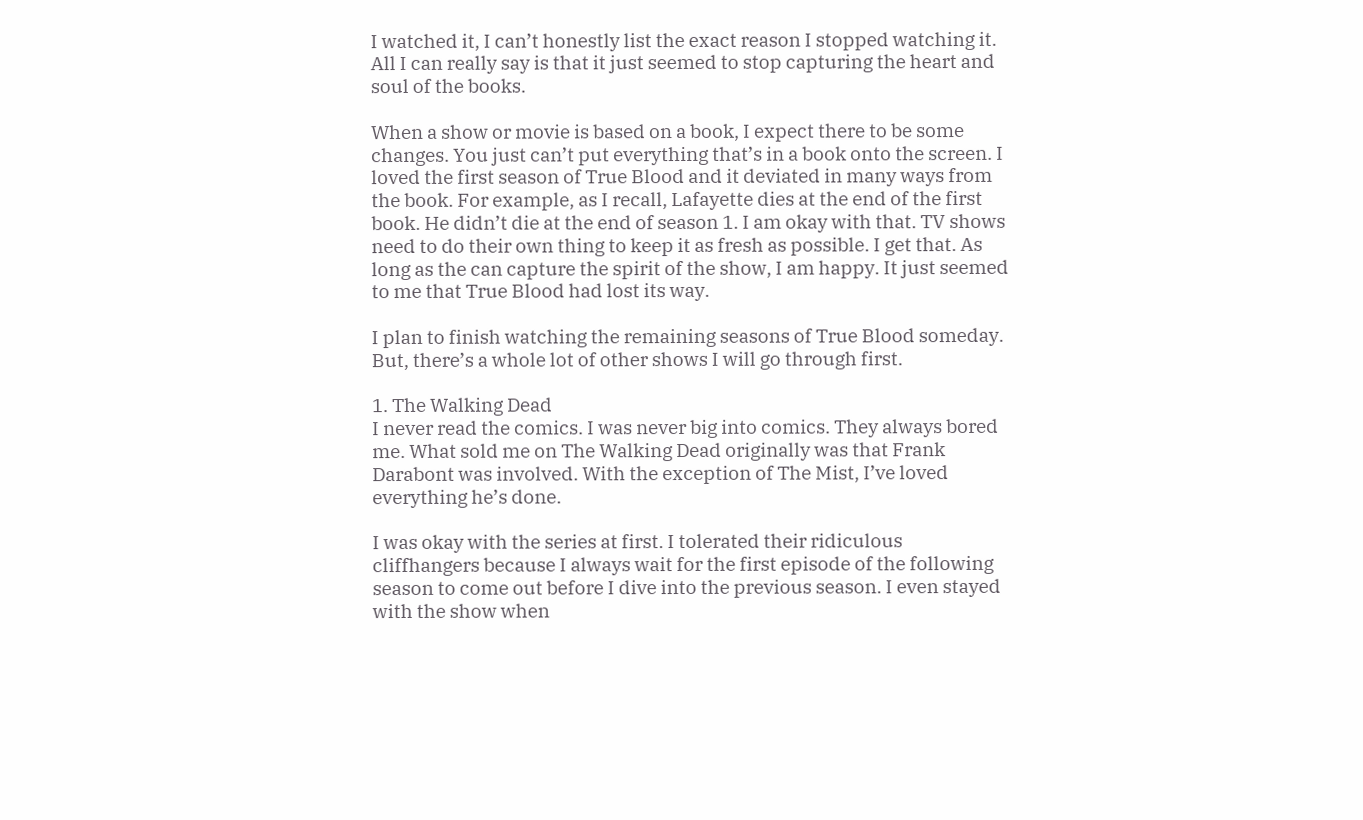I watched it, I can’t honestly list the exact reason I stopped watching it. All I can really say is that it just seemed to stop capturing the heart and soul of the books.

When a show or movie is based on a book, I expect there to be some changes. You just can’t put everything that’s in a book onto the screen. I loved the first season of True Blood and it deviated in many ways from the book. For example, as I recall, Lafayette dies at the end of the first book. He didn’t die at the end of season 1. I am okay with that. TV shows need to do their own thing to keep it as fresh as possible. I get that. As long as the can capture the spirit of the show, I am happy. It just seemed to me that True Blood had lost its way.

I plan to finish watching the remaining seasons of True Blood someday. But, there’s a whole lot of other shows I will go through first.

1. The Walking Dead
I never read the comics. I was never big into comics. They always bored me. What sold me on The Walking Dead originally was that Frank Darabont was involved. With the exception of The Mist, I’ve loved everything he’s done.

I was okay with the series at first. I tolerated their ridiculous cliffhangers because I always wait for the first episode of the following season to come out before I dive into the previous season. I even stayed with the show when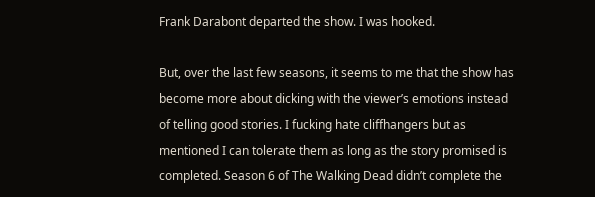Frank Darabont departed the show. I was hooked.

But, over the last few seasons, it seems to me that the show has become more about dicking with the viewer’s emotions instead of telling good stories. I fucking hate cliffhangers but as mentioned I can tolerate them as long as the story promised is completed. Season 6 of The Walking Dead didn’t complete the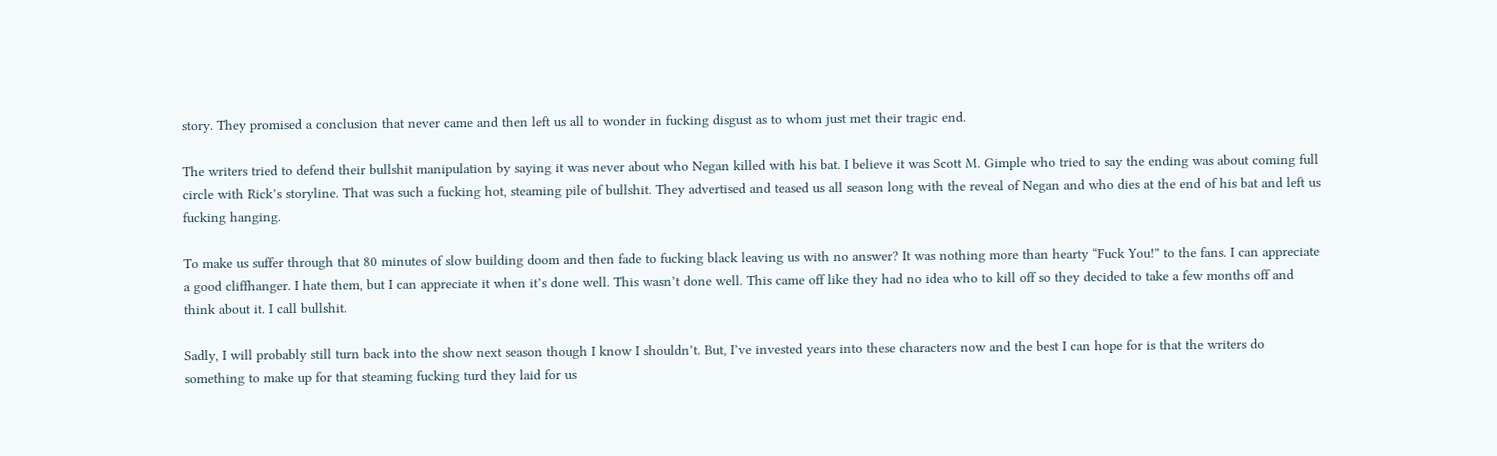story. They promised a conclusion that never came and then left us all to wonder in fucking disgust as to whom just met their tragic end.

The writers tried to defend their bullshit manipulation by saying it was never about who Negan killed with his bat. I believe it was Scott M. Gimple who tried to say the ending was about coming full circle with Rick’s storyline. That was such a fucking hot, steaming pile of bullshit. They advertised and teased us all season long with the reveal of Negan and who dies at the end of his bat and left us fucking hanging.

To make us suffer through that 80 minutes of slow building doom and then fade to fucking black leaving us with no answer? It was nothing more than hearty “Fuck You!” to the fans. I can appreciate a good cliffhanger. I hate them, but I can appreciate it when it’s done well. This wasn’t done well. This came off like they had no idea who to kill off so they decided to take a few months off and think about it. I call bullshit.

Sadly, I will probably still turn back into the show next season though I know I shouldn’t. But, I’ve invested years into these characters now and the best I can hope for is that the writers do something to make up for that steaming fucking turd they laid for us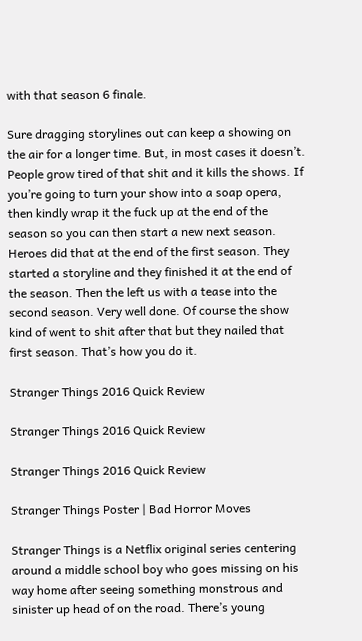with that season 6 finale.

Sure dragging storylines out can keep a showing on the air for a longer time. But, in most cases it doesn’t. People grow tired of that shit and it kills the shows. If you’re going to turn your show into a soap opera, then kindly wrap it the fuck up at the end of the season so you can then start a new next season. Heroes did that at the end of the first season. They started a storyline and they finished it at the end of the season. Then the left us with a tease into the second season. Very well done. Of course the show kind of went to shit after that but they nailed that first season. That’s how you do it.

Stranger Things 2016 Quick Review

Stranger Things 2016 Quick Review

Stranger Things 2016 Quick Review

Stranger Things Poster | Bad Horror Moves

Stranger Things is a Netflix original series centering around a middle school boy who goes missing on his way home after seeing something monstrous and sinister up head of on the road. There’s young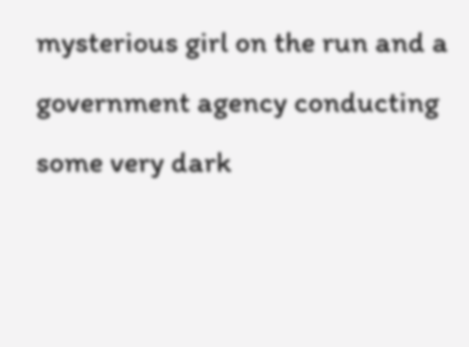mysterious girl on the run and a government agency conducting some very dark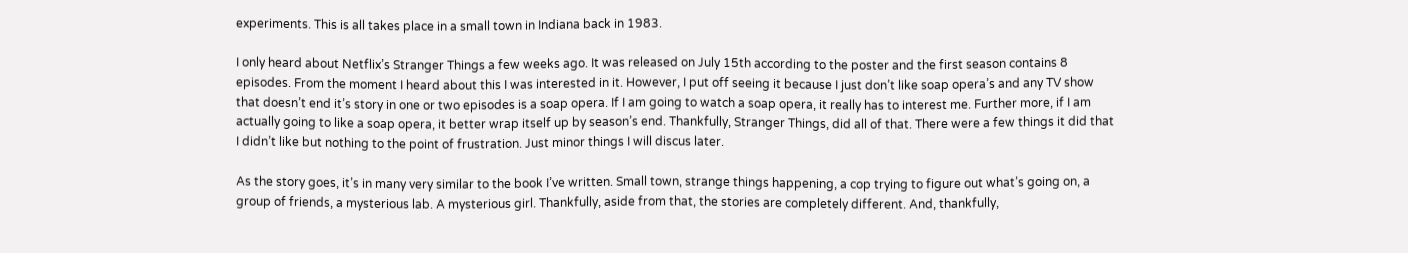experiments. This is all takes place in a small town in Indiana back in 1983.

I only heard about Netflix’s Stranger Things a few weeks ago. It was released on July 15th according to the poster and the first season contains 8 episodes. From the moment I heard about this I was interested in it. However, I put off seeing it because I just don’t like soap opera’s and any TV show that doesn’t end it’s story in one or two episodes is a soap opera. If I am going to watch a soap opera, it really has to interest me. Further more, if I am actually going to like a soap opera, it better wrap itself up by season’s end. Thankfully, Stranger Things, did all of that. There were a few things it did that I didn’t like but nothing to the point of frustration. Just minor things I will discus later.

As the story goes, it’s in many very similar to the book I’ve written. Small town, strange things happening, a cop trying to figure out what’s going on, a group of friends, a mysterious lab. A mysterious girl. Thankfully, aside from that, the stories are completely different. And, thankfully,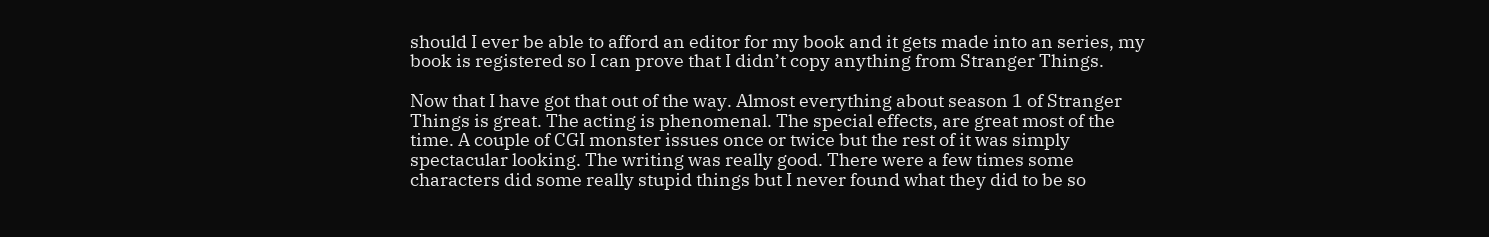should I ever be able to afford an editor for my book and it gets made into an series, my book is registered so I can prove that I didn’t copy anything from Stranger Things.

Now that I have got that out of the way. Almost everything about season 1 of Stranger Things is great. The acting is phenomenal. The special effects, are great most of the time. A couple of CGI monster issues once or twice but the rest of it was simply spectacular looking. The writing was really good. There were a few times some characters did some really stupid things but I never found what they did to be so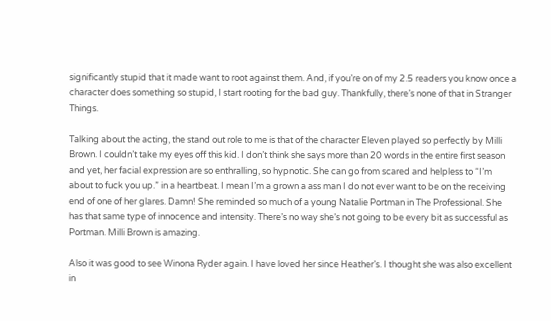significantly stupid that it made want to root against them. And, if you’re on of my 2.5 readers you know once a character does something so stupid, I start rooting for the bad guy. Thankfully, there’s none of that in Stranger Things.

Talking about the acting, the stand out role to me is that of the character Eleven played so perfectly by Milli Brown. I couldn’t take my eyes off this kid. I don’t think she says more than 20 words in the entire first season and yet, her facial expression are so enthralling, so hypnotic. She can go from scared and helpless to “I’m about to fuck you up.” in a heartbeat. I mean I’m a grown a ass man I do not ever want to be on the receiving end of one of her glares. Damn! She reminded so much of a young Natalie Portman in The Professional. She has that same type of innocence and intensity. There’s no way she’s not going to be every bit as successful as Portman. Milli Brown is amazing.

Also it was good to see Winona Ryder again. I have loved her since Heather’s. I thought she was also excellent in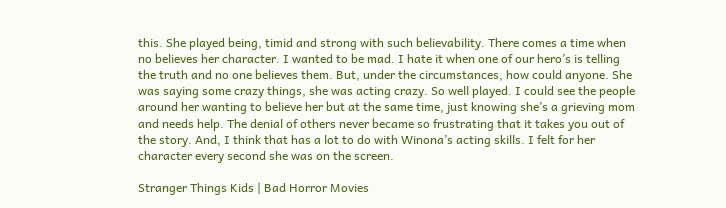this. She played being, timid and strong with such believability. There comes a time when no believes her character. I wanted to be mad. I hate it when one of our hero’s is telling the truth and no one believes them. But, under the circumstances, how could anyone. She was saying some crazy things, she was acting crazy. So well played. I could see the people around her wanting to believe her but at the same time, just knowing she’s a grieving mom and needs help. The denial of others never became so frustrating that it takes you out of the story. And, I think that has a lot to do with Winona’s acting skills. I felt for her character every second she was on the screen.

Stranger Things Kids | Bad Horror Movies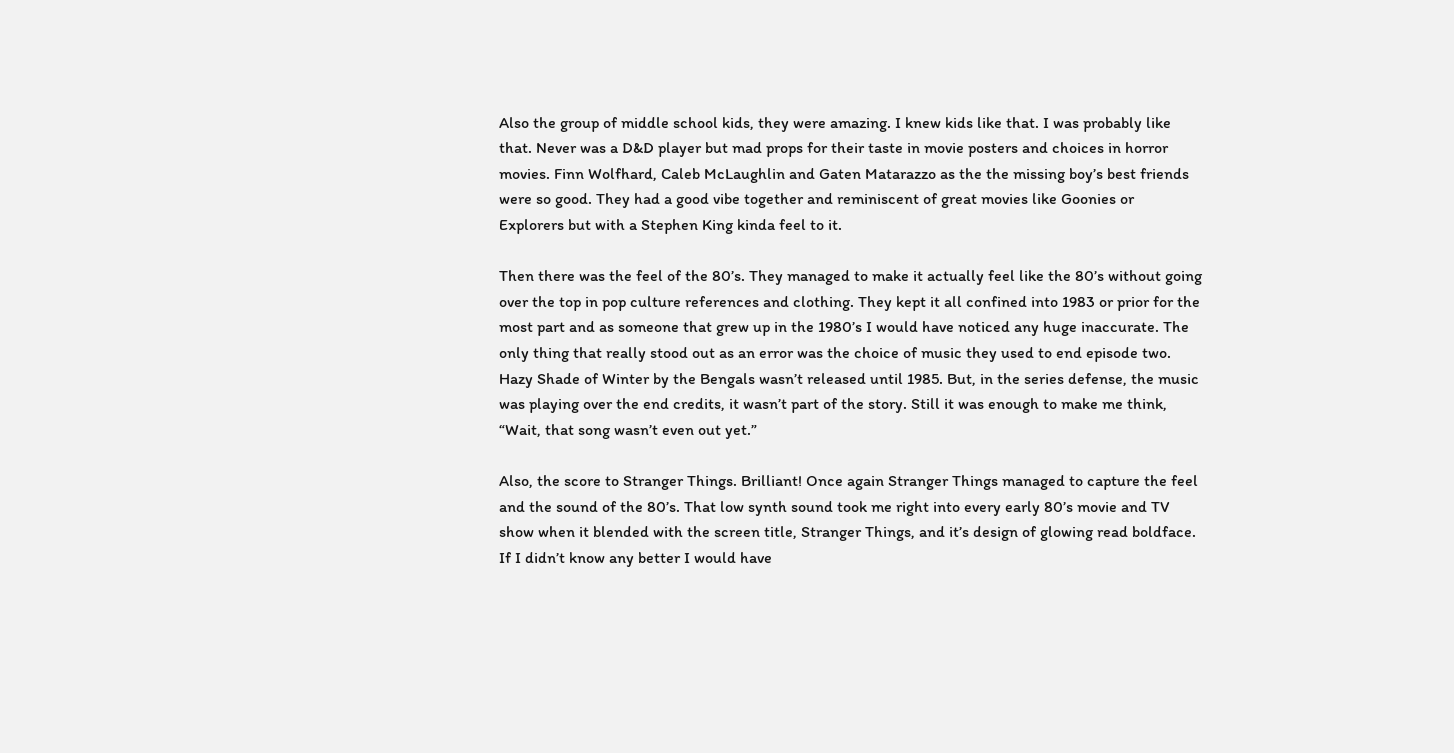Also the group of middle school kids, they were amazing. I knew kids like that. I was probably like that. Never was a D&D player but mad props for their taste in movie posters and choices in horror movies. Finn Wolfhard, Caleb McLaughlin and Gaten Matarazzo as the the missing boy’s best friends were so good. They had a good vibe together and reminiscent of great movies like Goonies or Explorers but with a Stephen King kinda feel to it.

Then there was the feel of the 80’s. They managed to make it actually feel like the 80’s without going over the top in pop culture references and clothing. They kept it all confined into 1983 or prior for the most part and as someone that grew up in the 1980’s I would have noticed any huge inaccurate. The only thing that really stood out as an error was the choice of music they used to end episode two. Hazy Shade of Winter by the Bengals wasn’t released until 1985. But, in the series defense, the music was playing over the end credits, it wasn’t part of the story. Still it was enough to make me think, “Wait, that song wasn’t even out yet.”

Also, the score to Stranger Things. Brilliant! Once again Stranger Things managed to capture the feel and the sound of the 80’s. That low synth sound took me right into every early 80’s movie and TV show when it blended with the screen title, Stranger Things, and it’s design of glowing read boldface. If I didn’t know any better I would have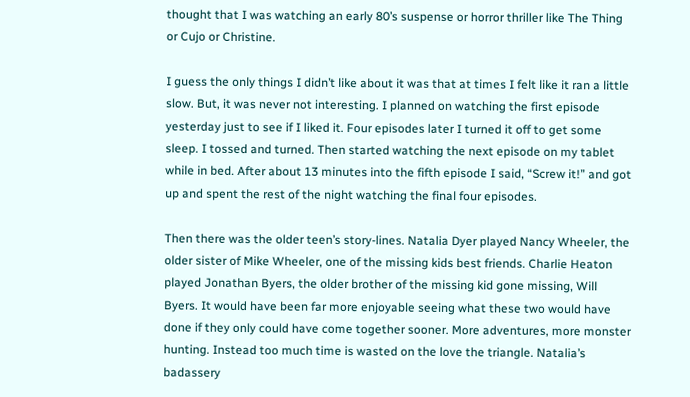thought that I was watching an early 80’s suspense or horror thriller like The Thing or Cujo or Christine.

I guess the only things I didn’t like about it was that at times I felt like it ran a little slow. But, it was never not interesting. I planned on watching the first episode yesterday just to see if I liked it. Four episodes later I turned it off to get some sleep. I tossed and turned. Then started watching the next episode on my tablet while in bed. After about 13 minutes into the fifth episode I said, “Screw it!” and got up and spent the rest of the night watching the final four episodes.

Then there was the older teen’s story-lines. Natalia Dyer played Nancy Wheeler, the older sister of Mike Wheeler, one of the missing kids best friends. Charlie Heaton played Jonathan Byers, the older brother of the missing kid gone missing, Will Byers. It would have been far more enjoyable seeing what these two would have done if they only could have come together sooner. More adventures, more monster hunting. Instead too much time is wasted on the love the triangle. Natalia’s badassery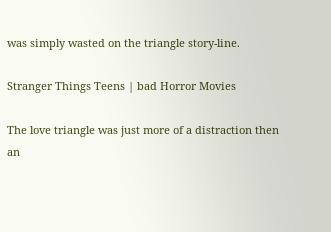was simply wasted on the triangle story-line.

Stranger Things Teens | bad Horror Movies

The love triangle was just more of a distraction then an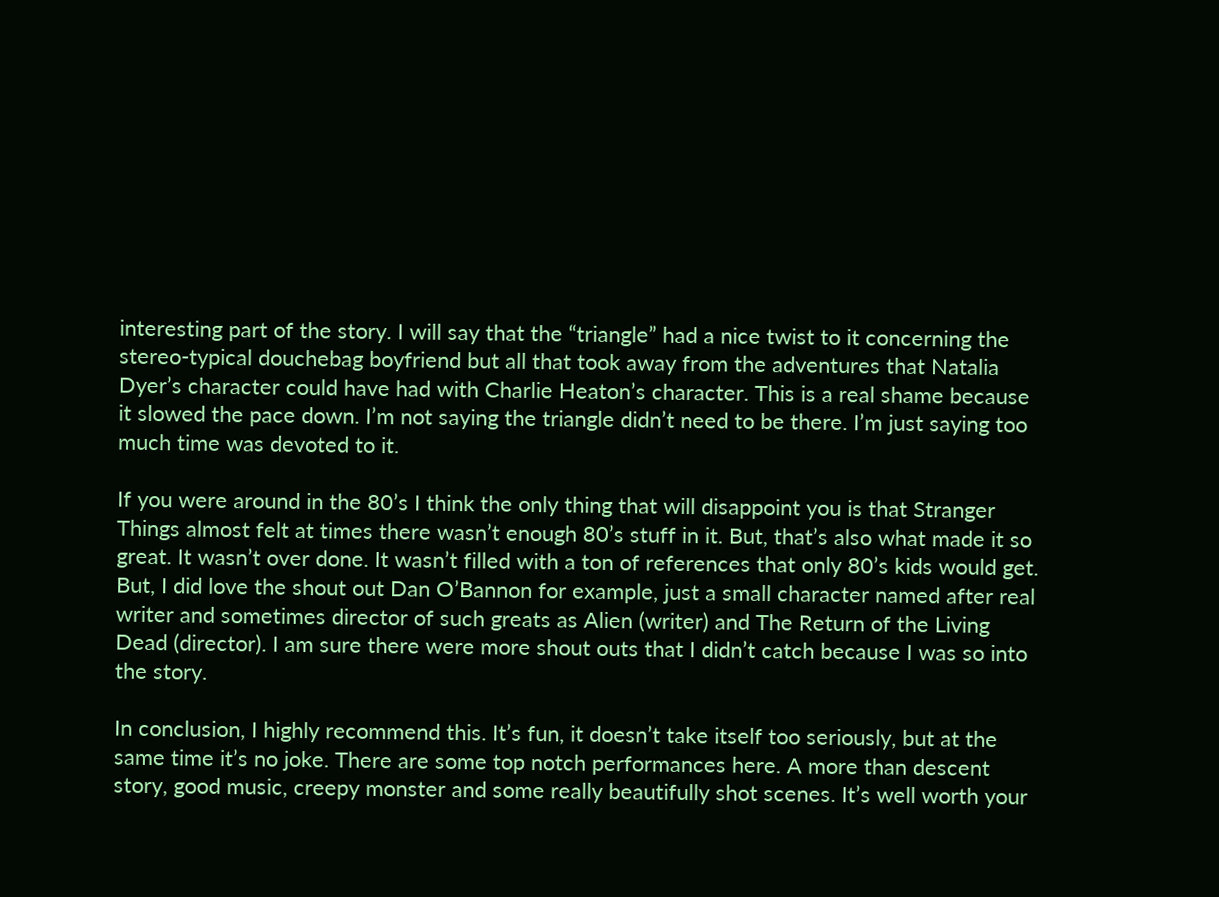interesting part of the story. I will say that the “triangle” had a nice twist to it concerning the stereo-typical douchebag boyfriend but all that took away from the adventures that Natalia Dyer’s character could have had with Charlie Heaton’s character. This is a real shame because it slowed the pace down. I’m not saying the triangle didn’t need to be there. I’m just saying too much time was devoted to it.

If you were around in the 80’s I think the only thing that will disappoint you is that Stranger Things almost felt at times there wasn’t enough 80’s stuff in it. But, that’s also what made it so great. It wasn’t over done. It wasn’t filled with a ton of references that only 80’s kids would get. But, I did love the shout out Dan O’Bannon for example, just a small character named after real writer and sometimes director of such greats as Alien (writer) and The Return of the Living Dead (director). I am sure there were more shout outs that I didn’t catch because I was so into the story.

In conclusion, I highly recommend this. It’s fun, it doesn’t take itself too seriously, but at the same time it’s no joke. There are some top notch performances here. A more than descent story, good music, creepy monster and some really beautifully shot scenes. It’s well worth your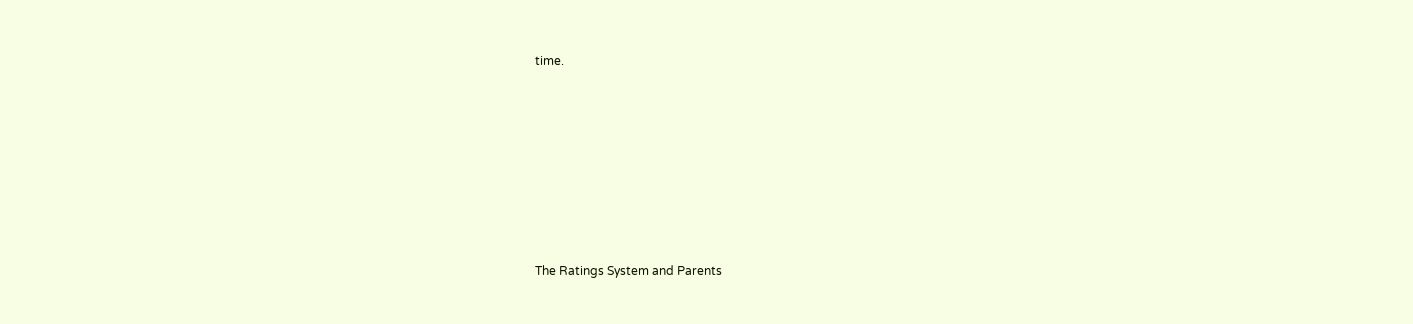time.









The Ratings System and Parents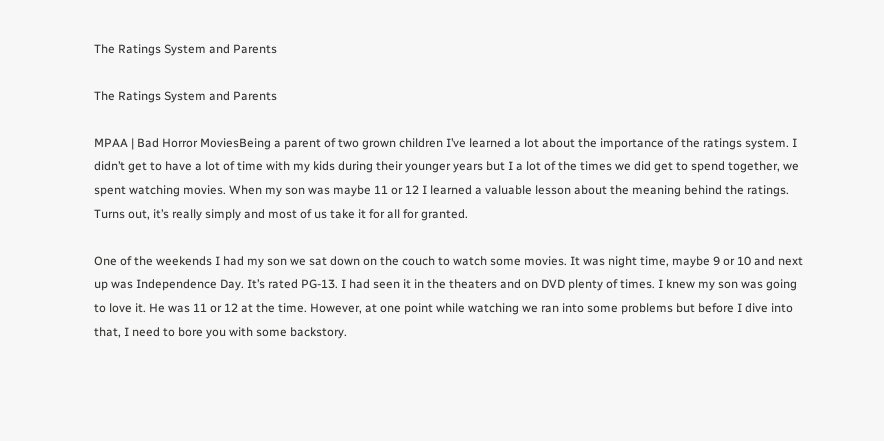The Ratings System and Parents

The Ratings System and Parents

MPAA | Bad Horror MoviesBeing a parent of two grown children I’ve learned a lot about the importance of the ratings system. I didn’t get to have a lot of time with my kids during their younger years but I a lot of the times we did get to spend together, we spent watching movies. When my son was maybe 11 or 12 I learned a valuable lesson about the meaning behind the ratings. Turns out, it’s really simply and most of us take it for all for granted.

One of the weekends I had my son we sat down on the couch to watch some movies. It was night time, maybe 9 or 10 and next up was Independence Day. It’s rated PG-13. I had seen it in the theaters and on DVD plenty of times. I knew my son was going to love it. He was 11 or 12 at the time. However, at one point while watching we ran into some problems but before I dive into that, I need to bore you with some backstory.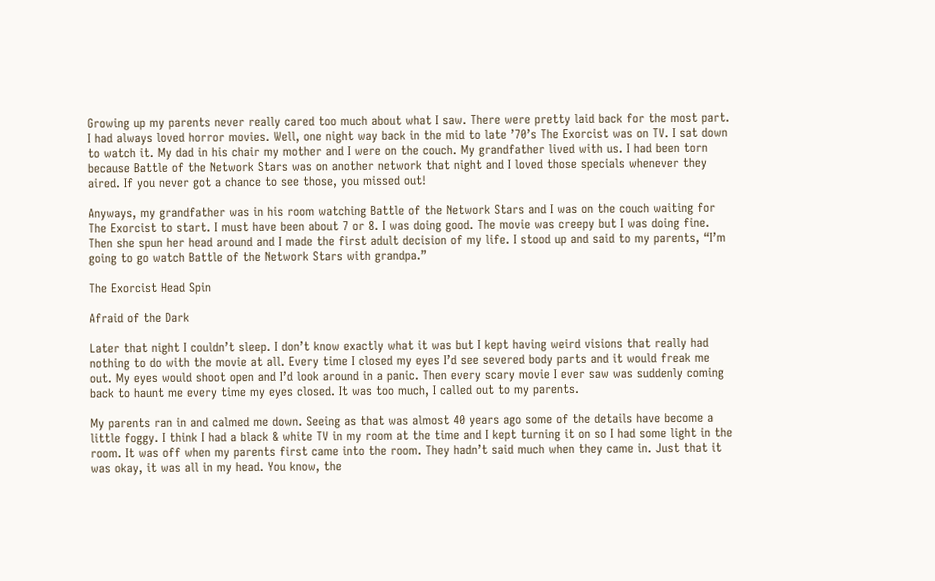Growing up my parents never really cared too much about what I saw. There were pretty laid back for the most part. I had always loved horror movies. Well, one night way back in the mid to late ’70’s The Exorcist was on TV. I sat down to watch it. My dad in his chair my mother and I were on the couch. My grandfather lived with us. I had been torn because Battle of the Network Stars was on another network that night and I loved those specials whenever they aired. If you never got a chance to see those, you missed out!

Anyways, my grandfather was in his room watching Battle of the Network Stars and I was on the couch waiting for The Exorcist to start. I must have been about 7 or 8. I was doing good. The movie was creepy but I was doing fine. Then she spun her head around and I made the first adult decision of my life. I stood up and said to my parents, “I’m going to go watch Battle of the Network Stars with grandpa.”

The Exorcist Head Spin

Afraid of the Dark

Later that night I couldn’t sleep. I don’t know exactly what it was but I kept having weird visions that really had nothing to do with the movie at all. Every time I closed my eyes I’d see severed body parts and it would freak me out. My eyes would shoot open and I’d look around in a panic. Then every scary movie I ever saw was suddenly coming back to haunt me every time my eyes closed. It was too much, I called out to my parents.

My parents ran in and calmed me down. Seeing as that was almost 40 years ago some of the details have become a little foggy. I think I had a black & white TV in my room at the time and I kept turning it on so I had some light in the room. It was off when my parents first came into the room. They hadn’t said much when they came in. Just that it was okay, it was all in my head. You know, the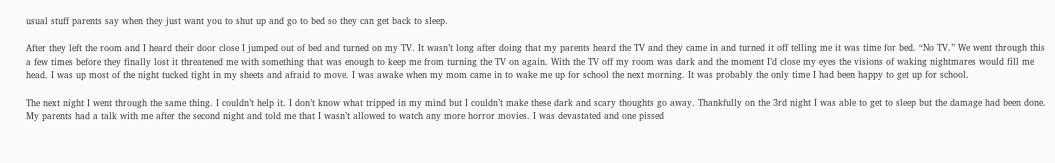usual stuff parents say when they just want you to shut up and go to bed so they can get back to sleep.

After they left the room and I heard their door close I jumped out of bed and turned on my TV. It wasn’t long after doing that my parents heard the TV and they came in and turned it off telling me it was time for bed. “No TV.” We went through this a few times before they finally lost it threatened me with something that was enough to keep me from turning the TV on again. With the TV off my room was dark and the moment I’d close my eyes the visions of waking nightmares would fill me head. I was up most of the night tucked tight in my sheets and afraid to move. I was awake when my mom came in to wake me up for school the next morning. It was probably the only time I had been happy to get up for school.

The next night I went through the same thing. I couldn’t help it. I don’t know what tripped in my mind but I couldn’t make these dark and scary thoughts go away. Thankfully on the 3rd night I was able to get to sleep but the damage had been done. My parents had a talk with me after the second night and told me that I wasn’t allowed to watch any more horror movies. I was devastated and one pissed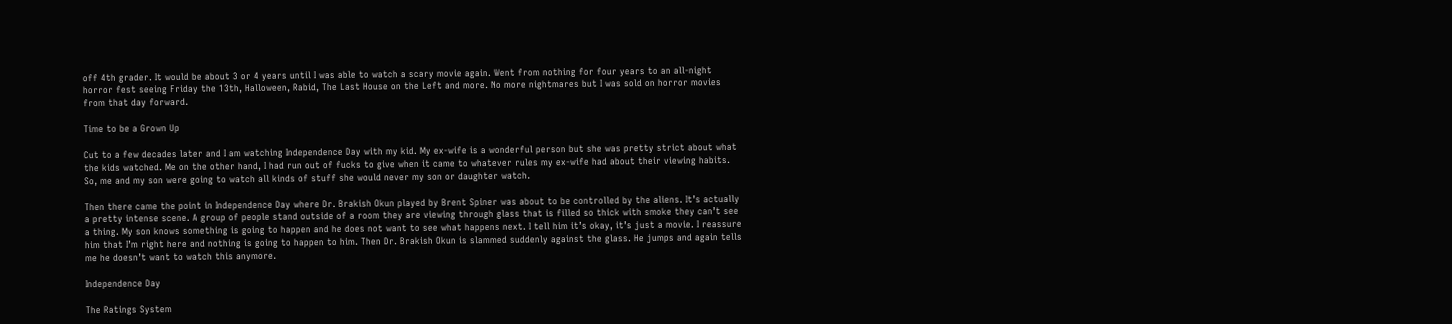off 4th grader. It would be about 3 or 4 years until I was able to watch a scary movie again. Went from nothing for four years to an all-night horror fest seeing Friday the 13th, Halloween, Rabid, The Last House on the Left and more. No more nightmares but I was sold on horror movies from that day forward.

Time to be a Grown Up

Cut to a few decades later and I am watching Independence Day with my kid. My ex-wife is a wonderful person but she was pretty strict about what the kids watched. Me on the other hand, I had run out of fucks to give when it came to whatever rules my ex-wife had about their viewing habits. So, me and my son were going to watch all kinds of stuff she would never my son or daughter watch.

Then there came the point in Independence Day where Dr. Brakish Okun played by Brent Spiner was about to be controlled by the aliens. It’s actually a pretty intense scene. A group of people stand outside of a room they are viewing through glass that is filled so thick with smoke they can’t see a thing. My son knows something is going to happen and he does not want to see what happens next. I tell him it’s okay, it’s just a movie. I reassure him that I’m right here and nothing is going to happen to him. Then Dr. Brakish Okun is slammed suddenly against the glass. He jumps and again tells me he doesn’t want to watch this anymore.

Independence Day

The Ratings System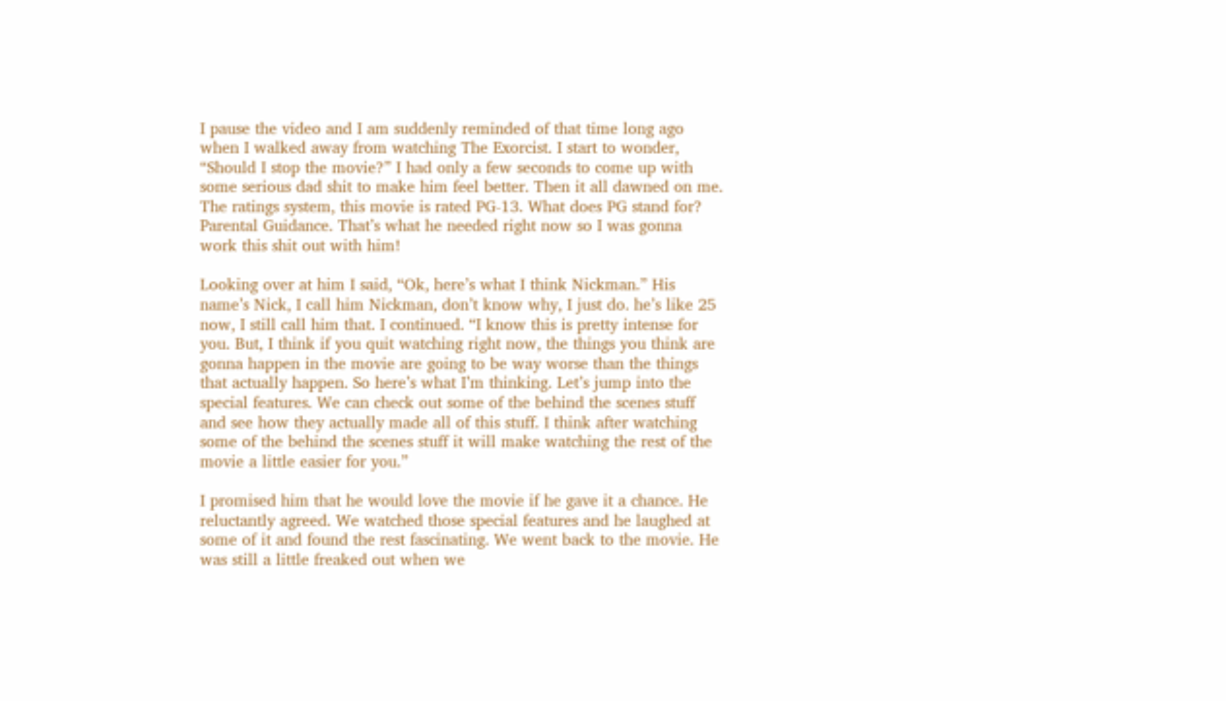I pause the video and I am suddenly reminded of that time long ago when I walked away from watching The Exorcist. I start to wonder, “Should I stop the movie?” I had only a few seconds to come up with some serious dad shit to make him feel better. Then it all dawned on me. The ratings system, this movie is rated PG-13. What does PG stand for? Parental Guidance. That’s what he needed right now so I was gonna work this shit out with him!

Looking over at him I said, “Ok, here’s what I think Nickman.” His name’s Nick, I call him Nickman, don’t know why, I just do. he’s like 25 now, I still call him that. I continued. “I know this is pretty intense for you. But, I think if you quit watching right now, the things you think are gonna happen in the movie are going to be way worse than the things that actually happen. So here’s what I’m thinking. Let’s jump into the special features. We can check out some of the behind the scenes stuff and see how they actually made all of this stuff. I think after watching some of the behind the scenes stuff it will make watching the rest of the movie a little easier for you.”

I promised him that he would love the movie if he gave it a chance. He reluctantly agreed. We watched those special features and he laughed at some of it and found the rest fascinating. We went back to the movie. He was still a little freaked out when we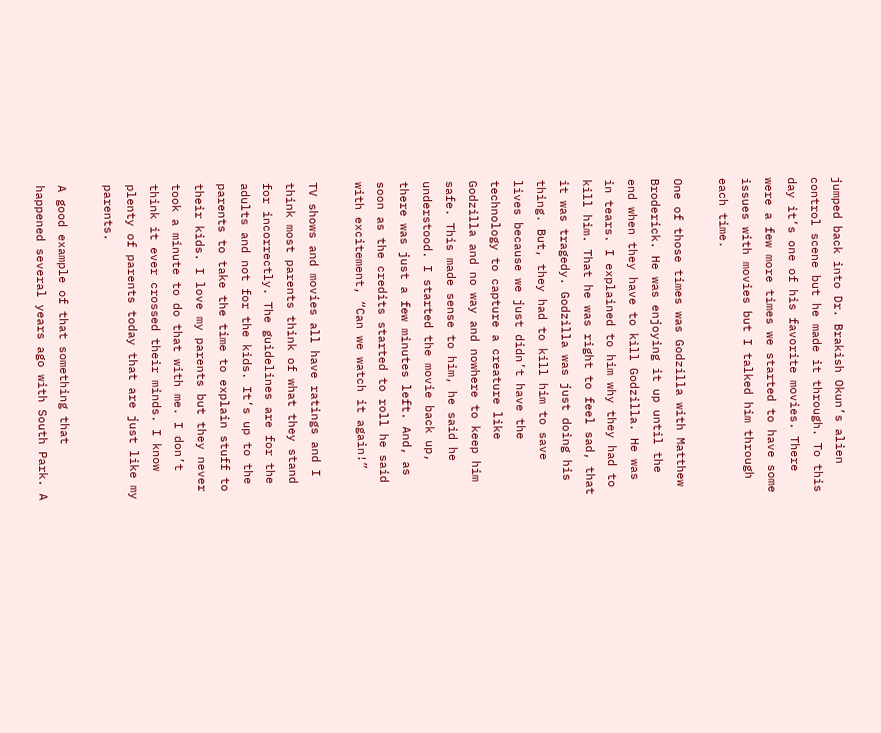jumped back into Dr. Brakish Okun’s alien control scene but he made it through. To this day it’s one of his favorite movies. There were a few more times we started to have some issues with movies but I talked him through each time.

One of those times was Godzilla with Matthew Broderick. He was enjoying it up until the end when they have to kill Godzilla. He was in tears. I explained to him why they had to kill him. That he was right to feel sad, that it was tragedy. Godzilla was just doing his thing. But, they had to kill him to save lives because we just didn’t have the technology to capture a creature like Godzilla and no way and nowhere to keep him safe. This made sense to him, he said he understood. I started the movie back up, there was just a few minutes left. And, as soon as the credits started to roll he said with excitement, “Can we watch it again!”

TV shows and movies all have ratings and I think most parents think of what they stand for incorrectly. The guidelines are for the adults and not for the kids. It’s up to the parents to take the time to explain stuff to their kids. I love my parents but they never took a minute to do that with me. I don’t think it ever crossed their minds. I know plenty of parents today that are just like my parents.

A good example of that something that happened several years ago with South Park. A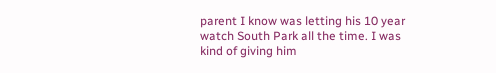parent I know was letting his 10 year watch South Park all the time. I was kind of giving him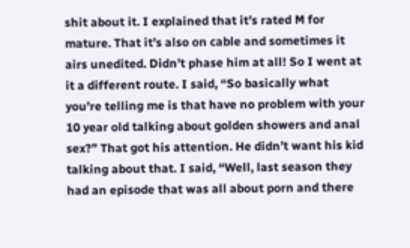shit about it. I explained that it’s rated M for mature. That it’s also on cable and sometimes it airs unedited. Didn’t phase him at all! So I went at it a different route. I said, “So basically what you’re telling me is that have no problem with your 10 year old talking about golden showers and anal sex?” That got his attention. He didn’t want his kid talking about that. I said, “Well, last season they had an episode that was all about porn and there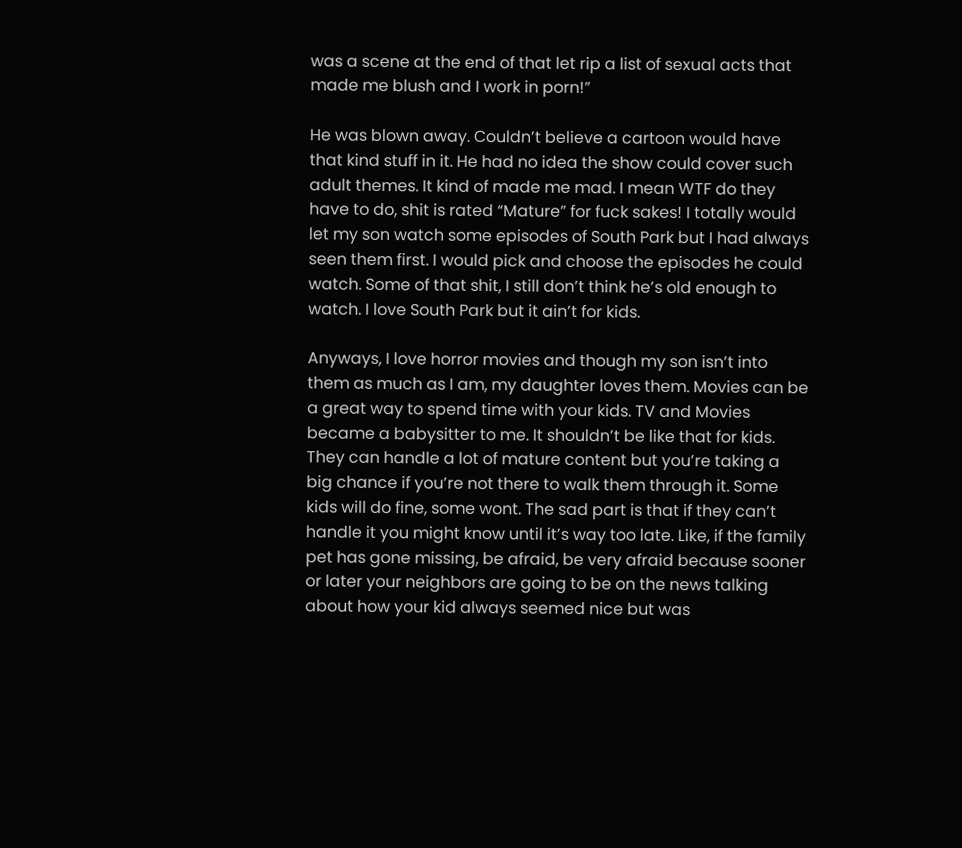was a scene at the end of that let rip a list of sexual acts that made me blush and I work in porn!”

He was blown away. Couldn’t believe a cartoon would have that kind stuff in it. He had no idea the show could cover such adult themes. It kind of made me mad. I mean WTF do they have to do, shit is rated “Mature” for fuck sakes! I totally would let my son watch some episodes of South Park but I had always seen them first. I would pick and choose the episodes he could watch. Some of that shit, I still don’t think he’s old enough to watch. I love South Park but it ain’t for kids.

Anyways, I love horror movies and though my son isn’t into them as much as I am, my daughter loves them. Movies can be a great way to spend time with your kids. TV and Movies became a babysitter to me. It shouldn’t be like that for kids. They can handle a lot of mature content but you’re taking a big chance if you’re not there to walk them through it. Some kids will do fine, some wont. The sad part is that if they can’t handle it you might know until it’s way too late. Like, if the family pet has gone missing, be afraid, be very afraid because sooner or later your neighbors are going to be on the news talking about how your kid always seemed nice but was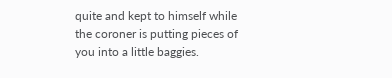quite and kept to himself while the coroner is putting pieces of you into a little baggies.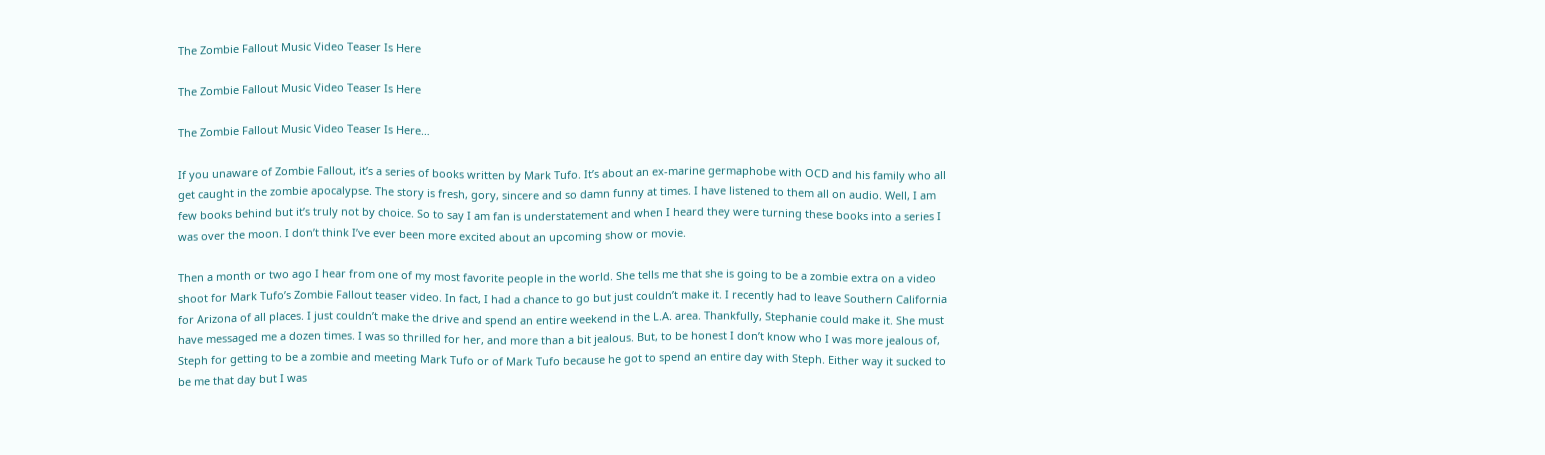The Zombie Fallout Music Video Teaser Is Here

The Zombie Fallout Music Video Teaser Is Here

The Zombie Fallout Music Video Teaser Is Here…

If you unaware of Zombie Fallout, it’s a series of books written by Mark Tufo. It’s about an ex-marine germaphobe with OCD and his family who all get caught in the zombie apocalypse. The story is fresh, gory, sincere and so damn funny at times. I have listened to them all on audio. Well, I am few books behind but it’s truly not by choice. So to say I am fan is understatement and when I heard they were turning these books into a series I was over the moon. I don’t think I’ve ever been more excited about an upcoming show or movie.

Then a month or two ago I hear from one of my most favorite people in the world. She tells me that she is going to be a zombie extra on a video shoot for Mark Tufo’s Zombie Fallout teaser video. In fact, I had a chance to go but just couldn’t make it. I recently had to leave Southern California for Arizona of all places. I just couldn’t make the drive and spend an entire weekend in the L.A. area. Thankfully, Stephanie could make it. She must have messaged me a dozen times. I was so thrilled for her, and more than a bit jealous. But, to be honest I don’t know who I was more jealous of, Steph for getting to be a zombie and meeting Mark Tufo or of Mark Tufo because he got to spend an entire day with Steph. Either way it sucked to be me that day but I was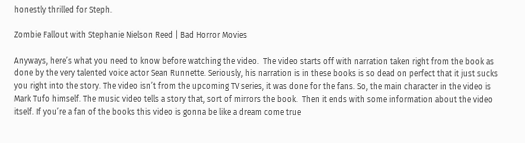honestly thrilled for Steph.

Zombie Fallout with Stephanie Nielson Reed | Bad Horror Movies

Anyways, here’s what you need to know before watching the video.  The video starts off with narration taken right from the book as done by the very talented voice actor Sean Runnette. Seriously, his narration is in these books is so dead on perfect that it just sucks you right into the story. The video isn’t from the upcoming TV series, it was done for the fans. So, the main character in the video is Mark Tufo himself. The music video tells a story that, sort of mirrors the book.  Then it ends with some information about the video itself. If you’re a fan of the books this video is gonna be like a dream come true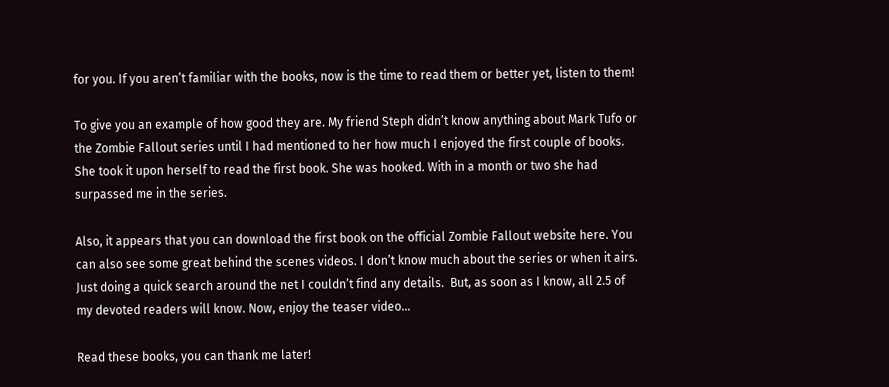for you. If you aren’t familiar with the books, now is the time to read them or better yet, listen to them!

To give you an example of how good they are. My friend Steph didn’t know anything about Mark Tufo or the Zombie Fallout series until I had mentioned to her how much I enjoyed the first couple of books. She took it upon herself to read the first book. She was hooked. With in a month or two she had surpassed me in the series.

Also, it appears that you can download the first book on the official Zombie Fallout website here. You can also see some great behind the scenes videos. I don’t know much about the series or when it airs. Just doing a quick search around the net I couldn’t find any details.  But, as soon as I know, all 2.5 of my devoted readers will know. Now, enjoy the teaser video…

Read these books, you can thank me later!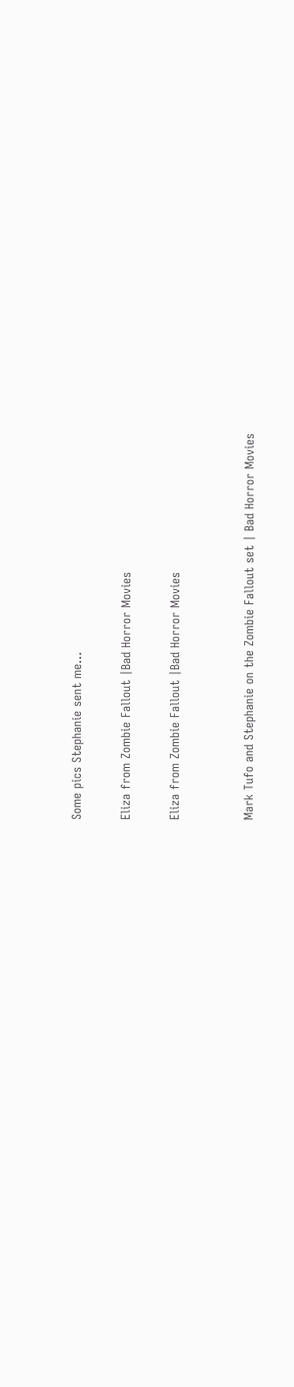Some pics Stephanie sent me…

Eliza from Zombie Fallout |Bad Horror Movies

Eliza from Zombie Fallout |Bad Horror Movies


Mark Tufo and Stephanie on the Zombie Fallout set | Bad Horror Movies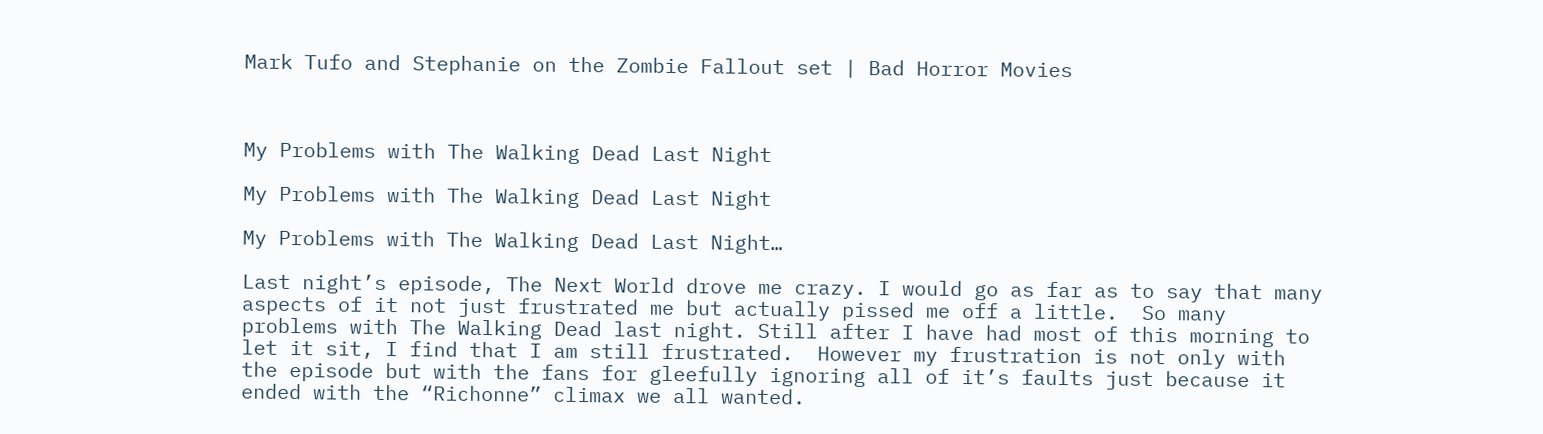Mark Tufo and Stephanie on the Zombie Fallout set | Bad Horror Movies



My Problems with The Walking Dead Last Night

My Problems with The Walking Dead Last Night

My Problems with The Walking Dead Last Night…

Last night’s episode, The Next World drove me crazy. I would go as far as to say that many aspects of it not just frustrated me but actually pissed me off a little.  So many problems with The Walking Dead last night. Still after I have had most of this morning to let it sit, I find that I am still frustrated.  However my frustration is not only with the episode but with the fans for gleefully ignoring all of it’s faults just because it ended with the “Richonne” climax we all wanted.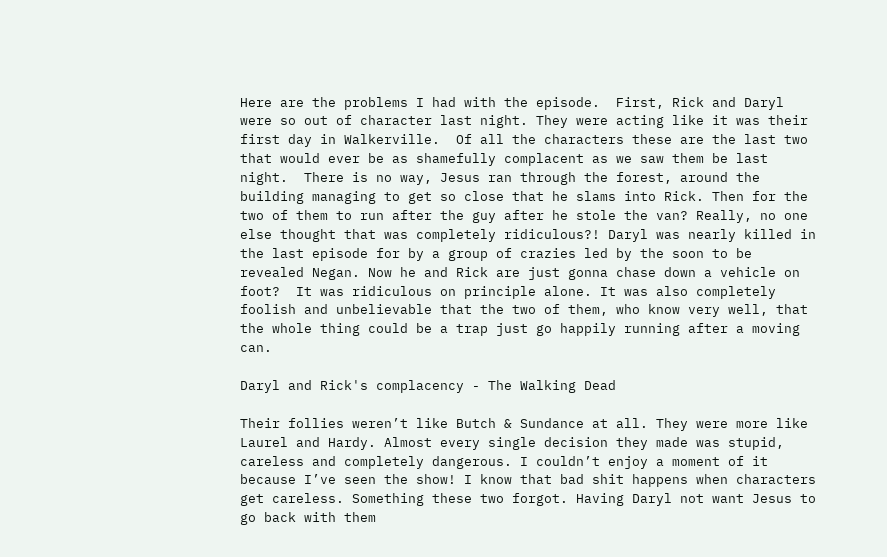Here are the problems I had with the episode.  First, Rick and Daryl were so out of character last night. They were acting like it was their first day in Walkerville.  Of all the characters these are the last two that would ever be as shamefully complacent as we saw them be last night.  There is no way, Jesus ran through the forest, around the building managing to get so close that he slams into Rick. Then for the two of them to run after the guy after he stole the van? Really, no one else thought that was completely ridiculous?! Daryl was nearly killed in the last episode for by a group of crazies led by the soon to be revealed Negan. Now he and Rick are just gonna chase down a vehicle on foot?  It was ridiculous on principle alone. It was also completely foolish and unbelievable that the two of them, who know very well, that the whole thing could be a trap just go happily running after a moving can.

Daryl and Rick's complacency - The Walking Dead

Their follies weren’t like Butch & Sundance at all. They were more like Laurel and Hardy. Almost every single decision they made was stupid, careless and completely dangerous. I couldn’t enjoy a moment of it because I’ve seen the show! I know that bad shit happens when characters get careless. Something these two forgot. Having Daryl not want Jesus to go back with them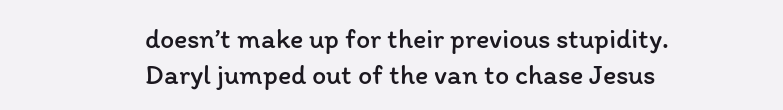doesn’t make up for their previous stupidity. Daryl jumped out of the van to chase Jesus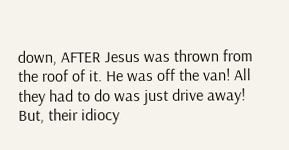down, AFTER Jesus was thrown from the roof of it. He was off the van! All they had to do was just drive away! But, their idiocy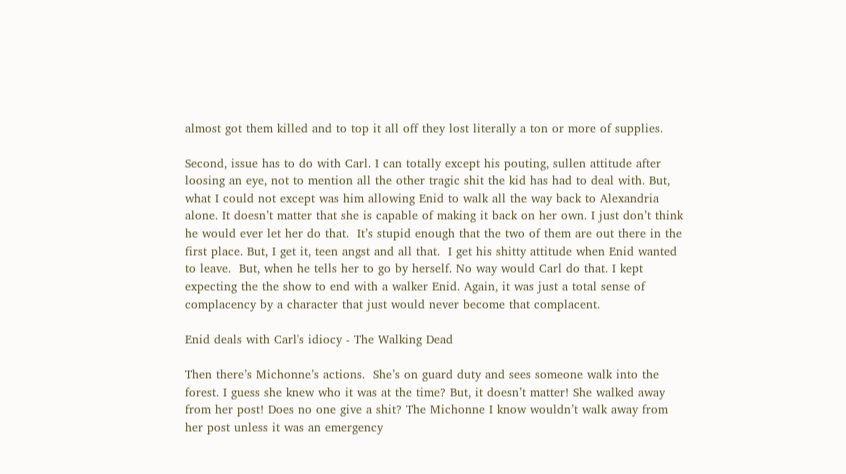almost got them killed and to top it all off they lost literally a ton or more of supplies.

Second, issue has to do with Carl. I can totally except his pouting, sullen attitude after loosing an eye, not to mention all the other tragic shit the kid has had to deal with. But, what I could not except was him allowing Enid to walk all the way back to Alexandria alone. It doesn’t matter that she is capable of making it back on her own. I just don’t think he would ever let her do that.  It’s stupid enough that the two of them are out there in the first place. But, I get it, teen angst and all that.  I get his shitty attitude when Enid wanted to leave.  But, when he tells her to go by herself. No way would Carl do that. I kept expecting the the show to end with a walker Enid. Again, it was just a total sense of complacency by a character that just would never become that complacent.

Enid deals with Carl's idiocy - The Walking Dead

Then there’s Michonne’s actions.  She’s on guard duty and sees someone walk into the forest. I guess she knew who it was at the time? But, it doesn’t matter! She walked away from her post! Does no one give a shit? The Michonne I know wouldn’t walk away from her post unless it was an emergency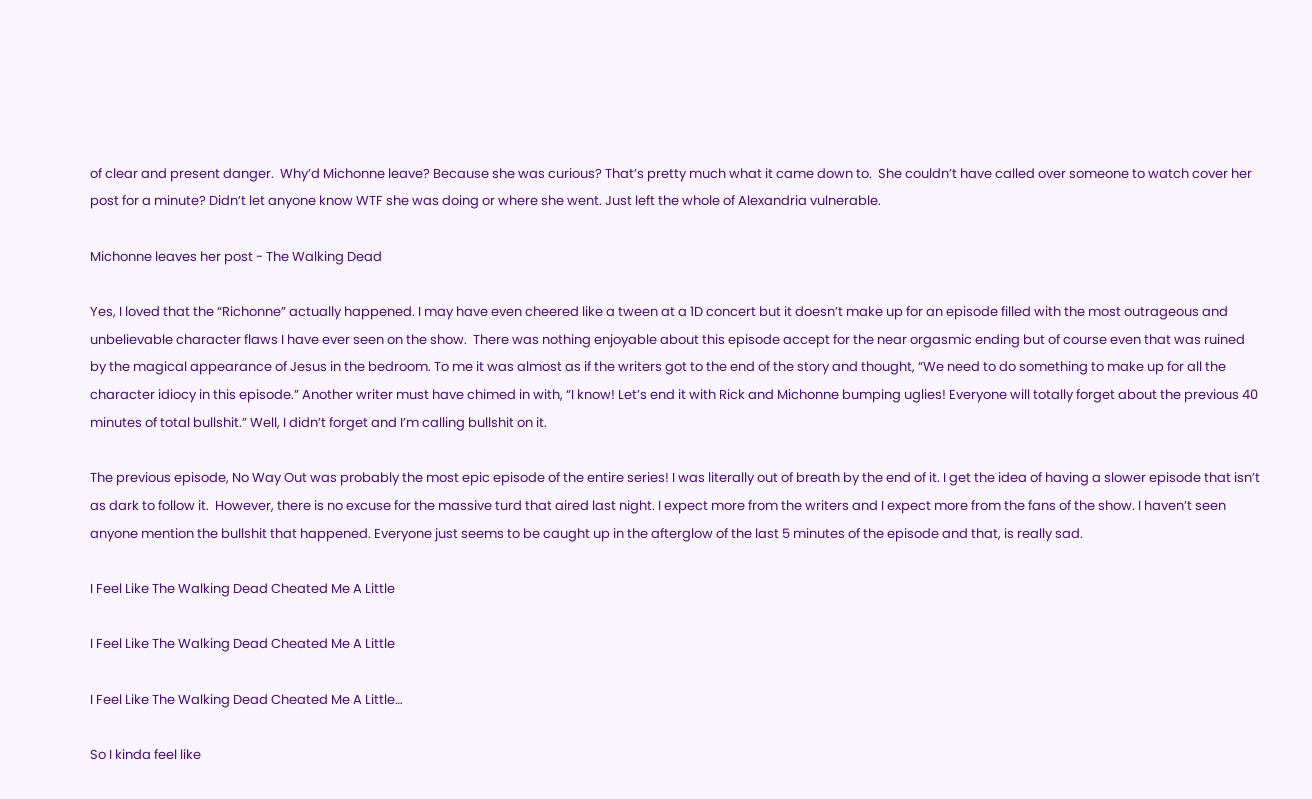of clear and present danger.  Why’d Michonne leave? Because she was curious? That’s pretty much what it came down to.  She couldn’t have called over someone to watch cover her post for a minute? Didn’t let anyone know WTF she was doing or where she went. Just left the whole of Alexandria vulnerable.

Michonne leaves her post - The Walking Dead

Yes, I loved that the “Richonne” actually happened. I may have even cheered like a tween at a 1D concert but it doesn’t make up for an episode filled with the most outrageous and unbelievable character flaws I have ever seen on the show.  There was nothing enjoyable about this episode accept for the near orgasmic ending but of course even that was ruined by the magical appearance of Jesus in the bedroom. To me it was almost as if the writers got to the end of the story and thought, “We need to do something to make up for all the character idiocy in this episode.” Another writer must have chimed in with, “I know! Let’s end it with Rick and Michonne bumping uglies! Everyone will totally forget about the previous 40 minutes of total bullshit.” Well, I didn’t forget and I’m calling bullshit on it.

The previous episode, No Way Out was probably the most epic episode of the entire series! I was literally out of breath by the end of it. I get the idea of having a slower episode that isn’t as dark to follow it.  However, there is no excuse for the massive turd that aired last night. I expect more from the writers and I expect more from the fans of the show. I haven’t seen anyone mention the bullshit that happened. Everyone just seems to be caught up in the afterglow of the last 5 minutes of the episode and that, is really sad.

I Feel Like The Walking Dead Cheated Me A Little

I Feel Like The Walking Dead Cheated Me A Little

I Feel Like The Walking Dead Cheated Me A Little…

So I kinda feel like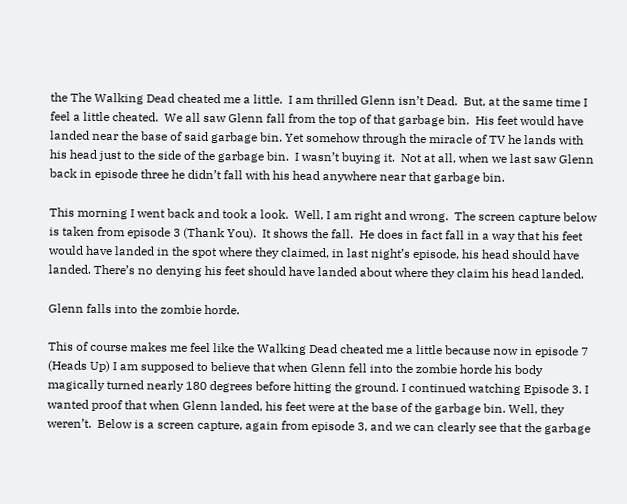the The Walking Dead cheated me a little.  I am thrilled Glenn isn’t Dead.  But, at the same time I feel a little cheated.  We all saw Glenn fall from the top of that garbage bin.  His feet would have landed near the base of said garbage bin. Yet somehow through the miracle of TV he lands with his head just to the side of the garbage bin.  I wasn’t buying it.  Not at all, when we last saw Glenn back in episode three he didn’t fall with his head anywhere near that garbage bin.

This morning I went back and took a look.  Well, I am right and wrong.  The screen capture below is taken from episode 3 (Thank You).  It shows the fall.  He does in fact fall in a way that his feet would have landed in the spot where they claimed, in last night’s episode, his head should have landed. There’s no denying his feet should have landed about where they claim his head landed.

Glenn falls into the zombie horde.

This of course makes me feel like the Walking Dead cheated me a little because now in episode 7 (Heads Up) I am supposed to believe that when Glenn fell into the zombie horde his body magically turned nearly 180 degrees before hitting the ground. I continued watching Episode 3. I wanted proof that when Glenn landed, his feet were at the base of the garbage bin. Well, they weren’t.  Below is a screen capture, again from episode 3, and we can clearly see that the garbage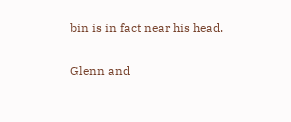bin is in fact near his head.

Glenn and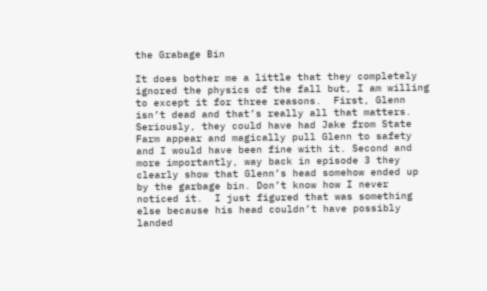the Grabage Bin

It does bother me a little that they completely ignored the physics of the fall but, I am willing to except it for three reasons.  First, Glenn isn’t dead and that’s really all that matters. Seriously, they could have had Jake from State Farm appear and magically pull Glenn to safety and I would have been fine with it. Second and more importantly, way back in episode 3 they clearly show that Glenn’s head somehow ended up by the garbage bin. Don’t know how I never noticed it.  I just figured that was something else because his head couldn’t have possibly landed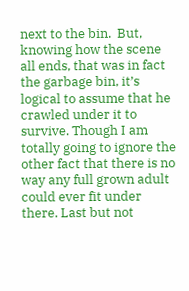next to the bin.  But, knowing how the scene all ends, that was in fact the garbage bin, it’s logical to assume that he crawled under it to survive. Though I am totally going to ignore the other fact that there is no way any full grown adult could ever fit under there. Last but not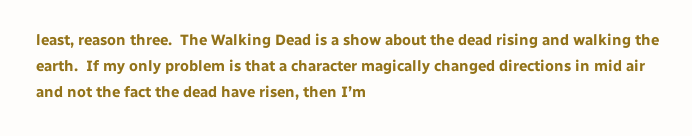least, reason three.  The Walking Dead is a show about the dead rising and walking the earth.  If my only problem is that a character magically changed directions in mid air and not the fact the dead have risen, then I’m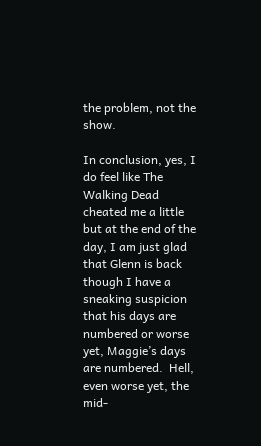the problem, not the show.

In conclusion, yes, I do feel like The Walking Dead cheated me a little but at the end of the day, I am just glad that Glenn is back though I have a sneaking suspicion that his days are numbered or worse yet, Maggie’s days are numbered.  Hell, even worse yet, the mid-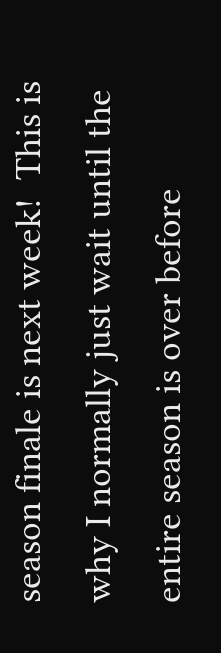season finale is next week!  This is why I normally just wait until the entire season is over before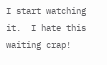I start watching it.  I hate this waiting crap!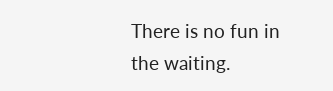There is no fun in the waiting.